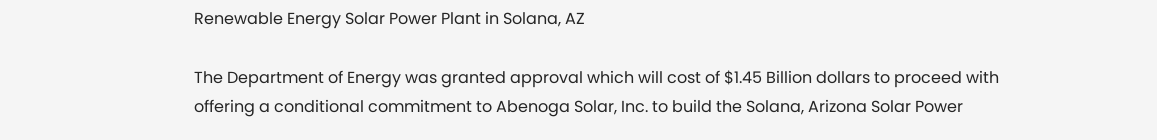Renewable Energy Solar Power Plant in Solana, AZ

The Department of Energy was granted approval which will cost of $1.45 Billion dollars to proceed with offering a conditional commitment to Abenoga Solar, Inc. to build the Solana, Arizona Solar Power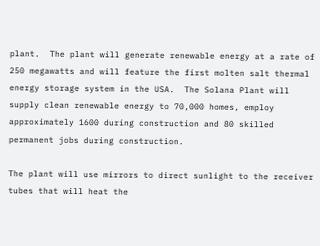plant.  The plant will generate renewable energy at a rate of 250 megawatts and will feature the first molten salt thermal energy storage system in the USA.  The Solana Plant will supply clean renewable energy to 70,000 homes, employ approximately 1600 during construction and 80 skilled permanent jobs during construction.

The plant will use mirrors to direct sunlight to the receiver tubes that will heat the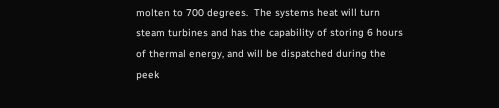molten to 700 degrees.  The systems heat will turn steam turbines and has the capability of storing 6 hours of thermal energy, and will be dispatched during the peek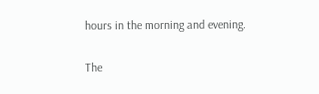hours in the morning and evening.

The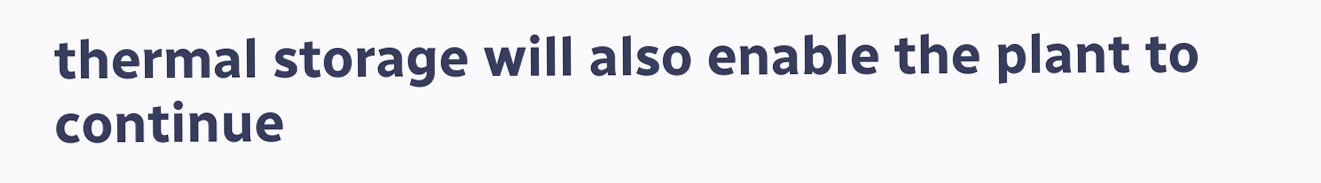thermal storage will also enable the plant to continue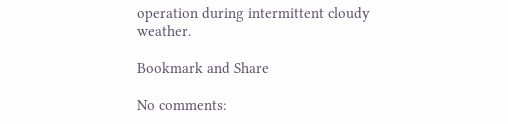operation during intermittent cloudy weather.

Bookmark and Share

No comments: